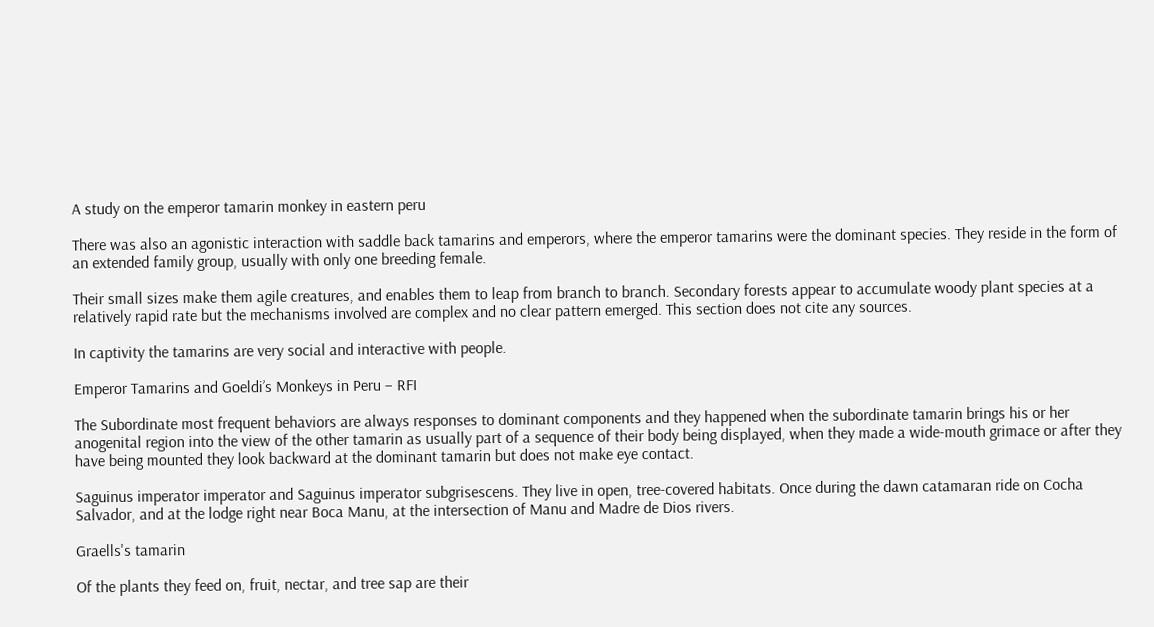A study on the emperor tamarin monkey in eastern peru

There was also an agonistic interaction with saddle back tamarins and emperors, where the emperor tamarins were the dominant species. They reside in the form of an extended family group, usually with only one breeding female.

Their small sizes make them agile creatures, and enables them to leap from branch to branch. Secondary forests appear to accumulate woody plant species at a relatively rapid rate but the mechanisms involved are complex and no clear pattern emerged. This section does not cite any sources.

In captivity the tamarins are very social and interactive with people.

Emperor Tamarins and Goeldi’s Monkeys in Peru – RFI

The Subordinate most frequent behaviors are always responses to dominant components and they happened when the subordinate tamarin brings his or her anogenital region into the view of the other tamarin as usually part of a sequence of their body being displayed, when they made a wide-mouth grimace or after they have being mounted they look backward at the dominant tamarin but does not make eye contact.

Saguinus imperator imperator and Saguinus imperator subgrisescens. They live in open, tree-covered habitats. Once during the dawn catamaran ride on Cocha Salvador, and at the lodge right near Boca Manu, at the intersection of Manu and Madre de Dios rivers.

Graells's tamarin

Of the plants they feed on, fruit, nectar, and tree sap are their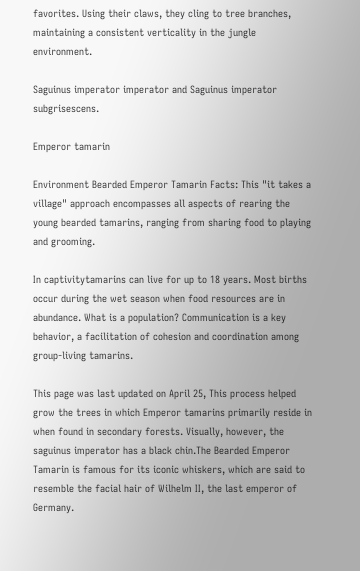favorites. Using their claws, they cling to tree branches, maintaining a consistent verticality in the jungle environment.

Saguinus imperator imperator and Saguinus imperator subgrisescens.

Emperor tamarin

Environment Bearded Emperor Tamarin Facts: This "it takes a village" approach encompasses all aspects of rearing the young bearded tamarins, ranging from sharing food to playing and grooming.

In captivitytamarins can live for up to 18 years. Most births occur during the wet season when food resources are in abundance. What is a population? Communication is a key behavior, a facilitation of cohesion and coordination among group-living tamarins.

This page was last updated on April 25, This process helped grow the trees in which Emperor tamarins primarily reside in when found in secondary forests. Visually, however, the saguinus imperator has a black chin.The Bearded Emperor Tamarin is famous for its iconic whiskers, which are said to resemble the facial hair of Wilhelm II, the last emperor of Germany.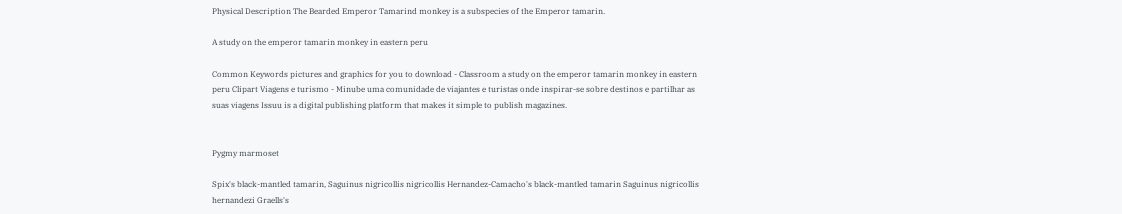Physical Description The Bearded Emperor Tamarind monkey is a subspecies of the Emperor tamarin.

A study on the emperor tamarin monkey in eastern peru

Common Keywords pictures and graphics for you to download - Classroom a study on the emperor tamarin monkey in eastern peru Clipart Viagens e turismo - Minube uma comunidade de viajantes e turistas onde inspirar-se sobre destinos e partilhar as suas viagens Issuu is a digital publishing platform that makes it simple to publish magazines.


Pygmy marmoset

Spix's black-mantled tamarin, Saguinus nigricollis nigricollis Hernandez-Camacho's black-mantled tamarin Saguinus nigricollis hernandezi Graells's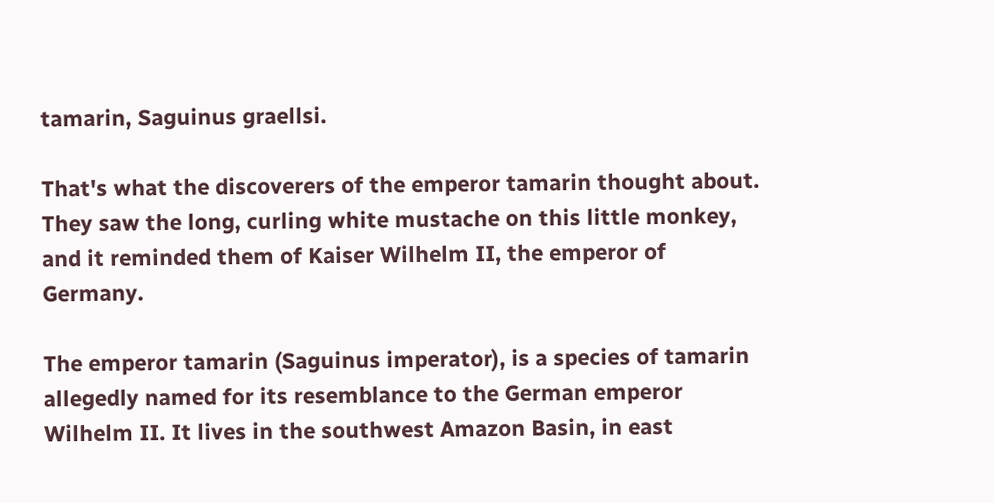tamarin, Saguinus graellsi.

That's what the discoverers of the emperor tamarin thought about. They saw the long, curling white mustache on this little monkey, and it reminded them of Kaiser Wilhelm II, the emperor of Germany.

The emperor tamarin (Saguinus imperator), is a species of tamarin allegedly named for its resemblance to the German emperor Wilhelm II. It lives in the southwest Amazon Basin, in east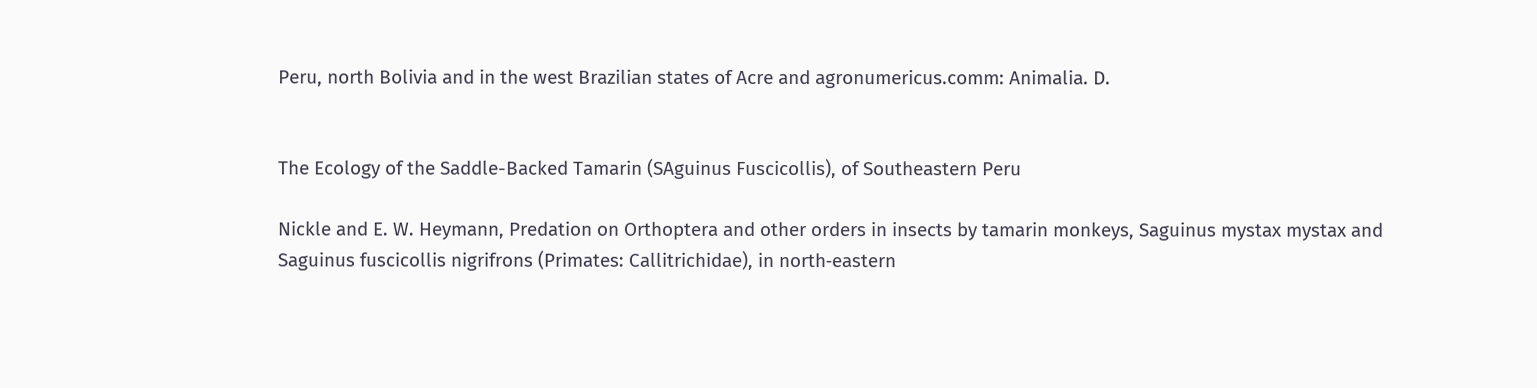Peru, north Bolivia and in the west Brazilian states of Acre and agronumericus.comm: Animalia. D.


The Ecology of the Saddle-Backed Tamarin (SAguinus Fuscicollis), of Southeastern Peru

Nickle and E. W. Heymann, Predation on Orthoptera and other orders in insects by tamarin monkeys, Saguinus mystax mystax and Saguinus fuscicollis nigrifrons (Primates: Callitrichidae), in north‐eastern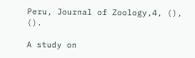Peru, Journal of Zoology,4, (), ().

A study on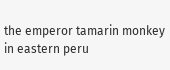the emperor tamarin monkey in eastern peru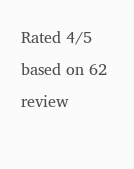Rated 4/5 based on 62 review